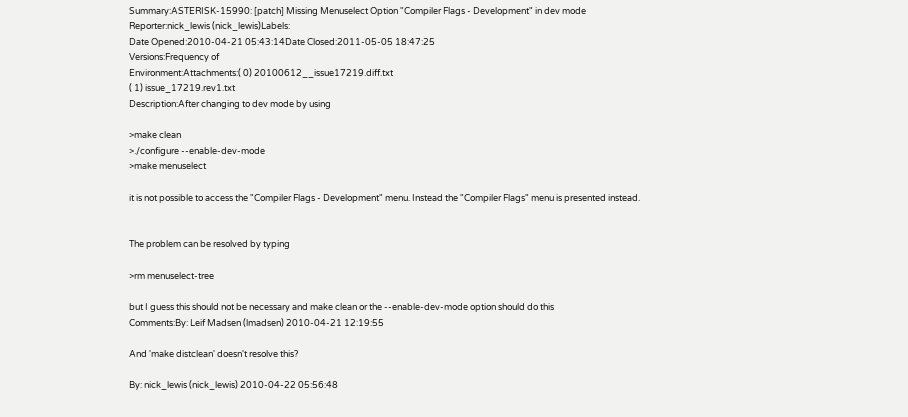Summary:ASTERISK-15990: [patch] Missing Menuselect Option "Compiler Flags - Development" in dev mode
Reporter:nick_lewis (nick_lewis)Labels:
Date Opened:2010-04-21 05:43:14Date Closed:2011-05-05 18:47:25
Versions:Frequency of
Environment:Attachments:( 0) 20100612__issue17219.diff.txt
( 1) issue_17219.rev1.txt
Description:After changing to dev mode by using

>make clean
>./configure --enable-dev-mode
>make menuselect

it is not possible to access the "Compiler Flags - Development" menu. Instead the "Compiler Flags" menu is presented instead.


The problem can be resolved by typing

>rm menuselect-tree

but I guess this should not be necessary and make clean or the --enable-dev-mode option should do this
Comments:By: Leif Madsen (lmadsen) 2010-04-21 12:19:55

And 'make distclean' doesn't resolve this?

By: nick_lewis (nick_lewis) 2010-04-22 05:56:48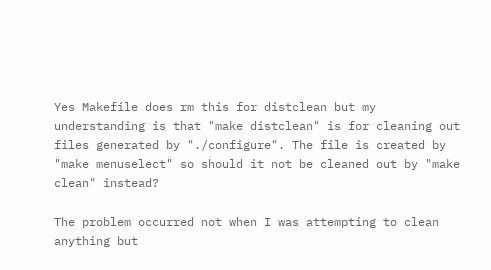Yes Makefile does rm this for distclean but my understanding is that "make distclean" is for cleaning out files generated by "./configure". The file is created by "make menuselect" so should it not be cleaned out by "make clean" instead?

The problem occurred not when I was attempting to clean anything but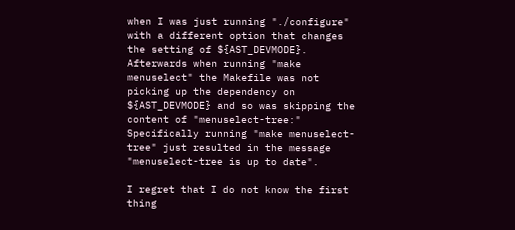when I was just running "./configure" with a different option that changes the setting of ${AST_DEVMODE}. Afterwards when running "make menuselect" the Makefile was not picking up the dependency on ${AST_DEVMODE} and so was skipping the content of "menuselect-tree:" Specifically running "make menuselect-tree" just resulted in the message "menuselect-tree is up to date".

I regret that I do not know the first thing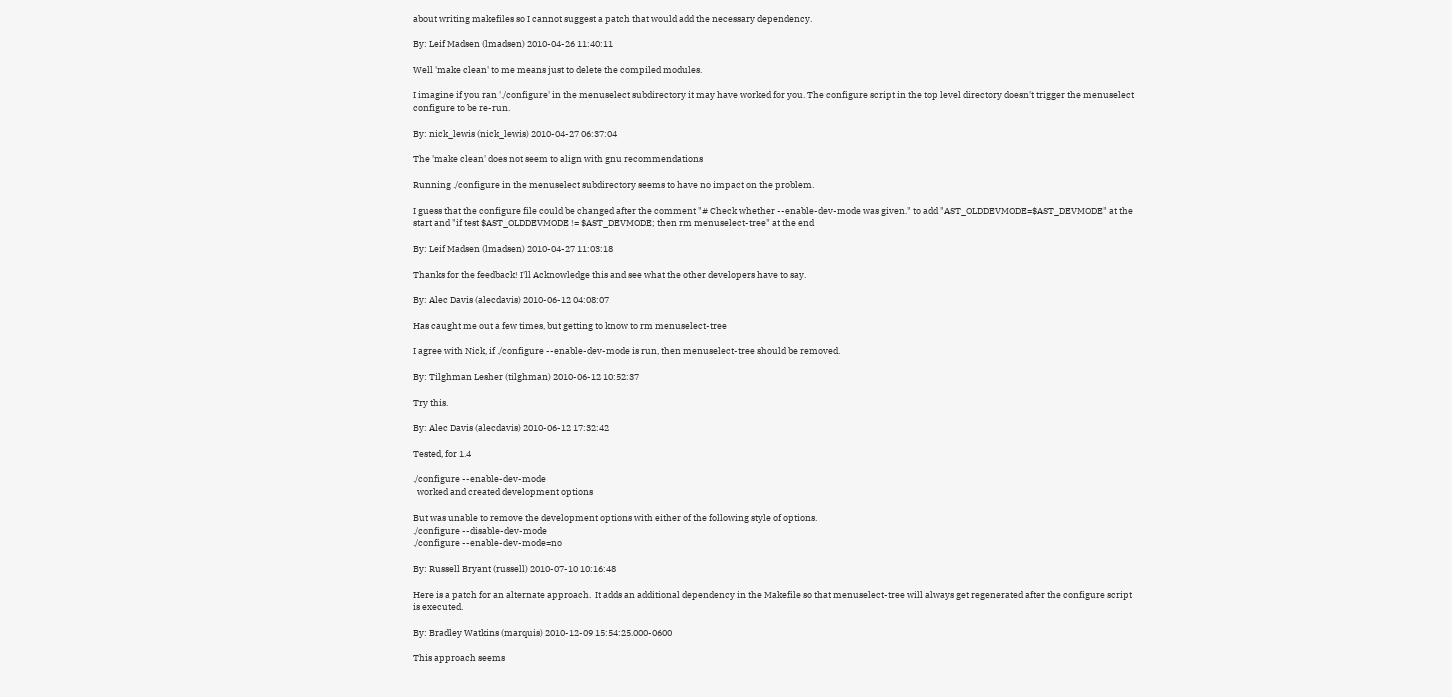about writing makefiles so I cannot suggest a patch that would add the necessary dependency.

By: Leif Madsen (lmadsen) 2010-04-26 11:40:11

Well 'make clean' to me means just to delete the compiled modules.

I imagine if you ran './configure' in the menuselect subdirectory it may have worked for you. The configure script in the top level directory doesn't trigger the menuselect configure to be re-run.

By: nick_lewis (nick_lewis) 2010-04-27 06:37:04

The 'make clean' does not seem to align with gnu recommendations

Running ./configure in the menuselect subdirectory seems to have no impact on the problem.

I guess that the configure file could be changed after the comment "# Check whether --enable-dev-mode was given." to add "AST_OLDDEVMODE=$AST_DEVMODE" at the start and "if test $AST_OLDDEVMODE != $AST_DEVMODE; then rm menuselect-tree" at the end

By: Leif Madsen (lmadsen) 2010-04-27 11:03:18

Thanks for the feedback! I'll Acknowledge this and see what the other developers have to say.

By: Alec Davis (alecdavis) 2010-06-12 04:08:07

Has caught me out a few times, but getting to know to rm menuselect-tree

I agree with Nick, if ./configure --enable-dev-mode is run, then menuselect-tree should be removed.

By: Tilghman Lesher (tilghman) 2010-06-12 10:52:37

Try this.

By: Alec Davis (alecdavis) 2010-06-12 17:32:42

Tested, for 1.4

./configure --enable-dev-mode
  worked and created development options

But was unable to remove the development options with either of the following style of options.
./configure --disable-dev-mode
./configure --enable-dev-mode=no

By: Russell Bryant (russell) 2010-07-10 10:16:48

Here is a patch for an alternate approach.  It adds an additional dependency in the Makefile so that menuselect-tree will always get regenerated after the configure script is executed.

By: Bradley Watkins (marquis) 2010-12-09 15:54:25.000-0600

This approach seems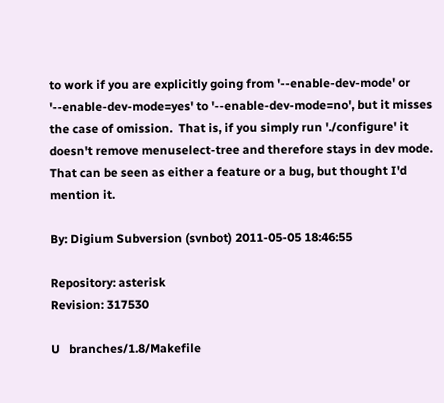to work if you are explicitly going from '--enable-dev-mode' or '--enable-dev-mode=yes' to '--enable-dev-mode=no', but it misses the case of omission.  That is, if you simply run './configure' it doesn't remove menuselect-tree and therefore stays in dev mode.  That can be seen as either a feature or a bug, but thought I'd mention it.

By: Digium Subversion (svnbot) 2011-05-05 18:46:55

Repository: asterisk
Revision: 317530

U   branches/1.8/Makefile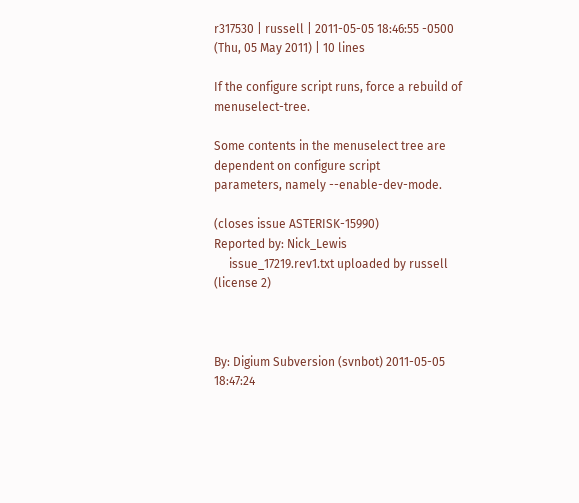r317530 | russell | 2011-05-05 18:46:55 -0500 (Thu, 05 May 2011) | 10 lines

If the configure script runs, force a rebuild of menuselect-tree.

Some contents in the menuselect tree are dependent on configure script
parameters, namely --enable-dev-mode.

(closes issue ASTERISK-15990)
Reported by: Nick_Lewis
     issue_17219.rev1.txt uploaded by russell (license 2)



By: Digium Subversion (svnbot) 2011-05-05 18:47:24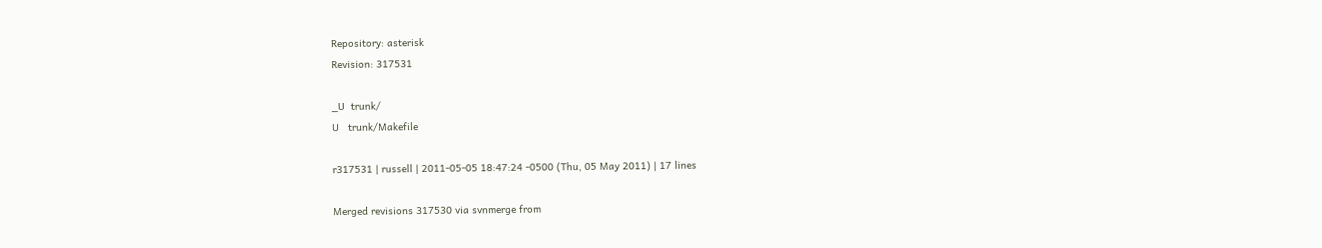Repository: asterisk
Revision: 317531

_U  trunk/
U   trunk/Makefile

r317531 | russell | 2011-05-05 18:47:24 -0500 (Thu, 05 May 2011) | 17 lines

Merged revisions 317530 via svnmerge from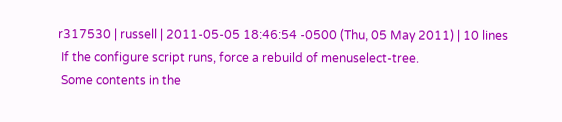r317530 | russell | 2011-05-05 18:46:54 -0500 (Thu, 05 May 2011) | 10 lines
 If the configure script runs, force a rebuild of menuselect-tree.
 Some contents in the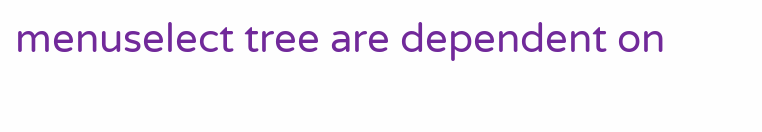menuselect tree are dependent on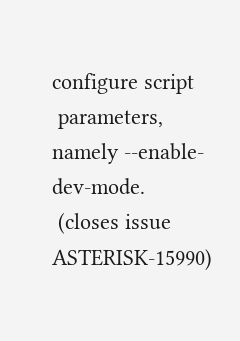configure script
 parameters, namely --enable-dev-mode.
 (closes issue ASTERISK-15990)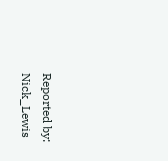Reported by: Nick_Lewis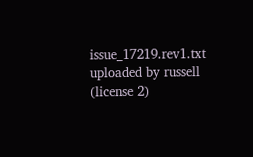issue_17219.rev1.txt uploaded by russell (license 2)